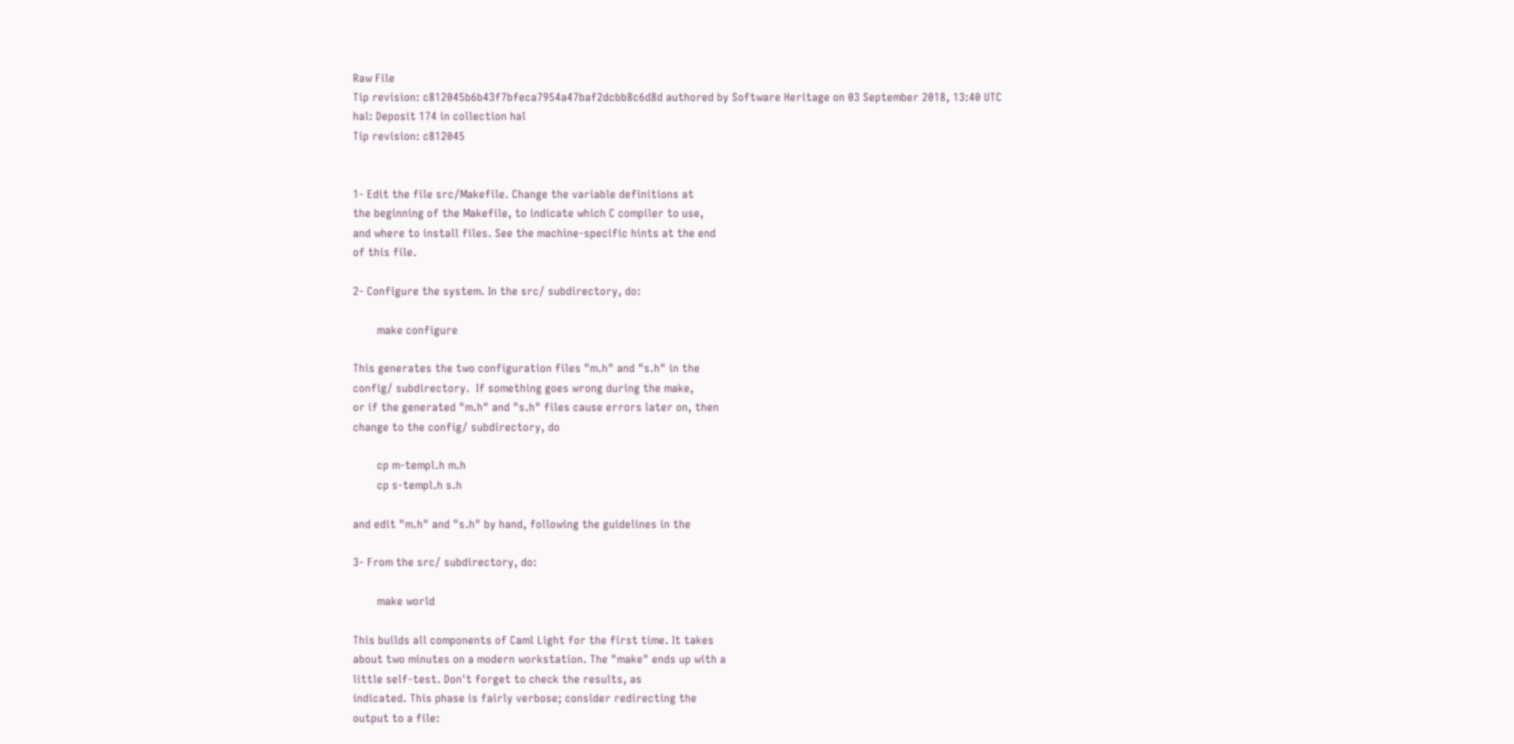Raw File
Tip revision: c812045b6b43f7bfeca7954a47baf2dcbb8c6d8d authored by Software Heritage on 03 September 2018, 13:40 UTC
hal: Deposit 174 in collection hal
Tip revision: c812045


1- Edit the file src/Makefile. Change the variable definitions at
the beginning of the Makefile, to indicate which C compiler to use,
and where to install files. See the machine-specific hints at the end
of this file.

2- Configure the system. In the src/ subdirectory, do:

        make configure

This generates the two configuration files "m.h" and "s.h" in the
config/ subdirectory.  If something goes wrong during the make,
or if the generated "m.h" and "s.h" files cause errors later on, then
change to the config/ subdirectory, do

        cp m-templ.h m.h
        cp s-templ.h s.h

and edit "m.h" and "s.h" by hand, following the guidelines in the

3- From the src/ subdirectory, do:

        make world

This builds all components of Caml Light for the first time. It takes
about two minutes on a modern workstation. The "make" ends up with a
little self-test. Don't forget to check the results, as
indicated. This phase is fairly verbose; consider redirecting the
output to a file: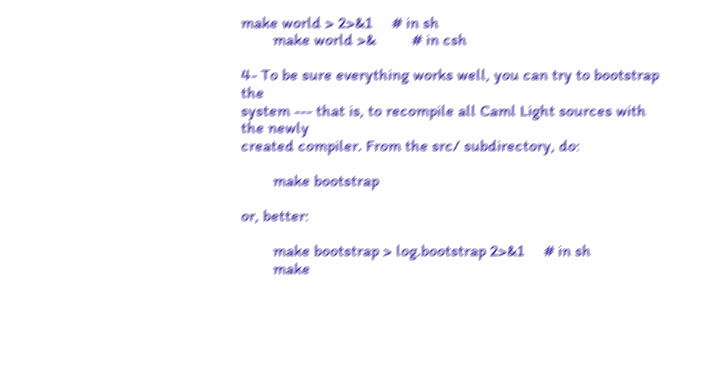make world > 2>&1     # in sh
        make world >&         # in csh

4- To be sure everything works well, you can try to bootstrap the
system --- that is, to recompile all Caml Light sources with the newly
created compiler. From the src/ subdirectory, do:

        make bootstrap

or, better:

        make bootstrap > log.bootstrap 2>&1     # in sh
        make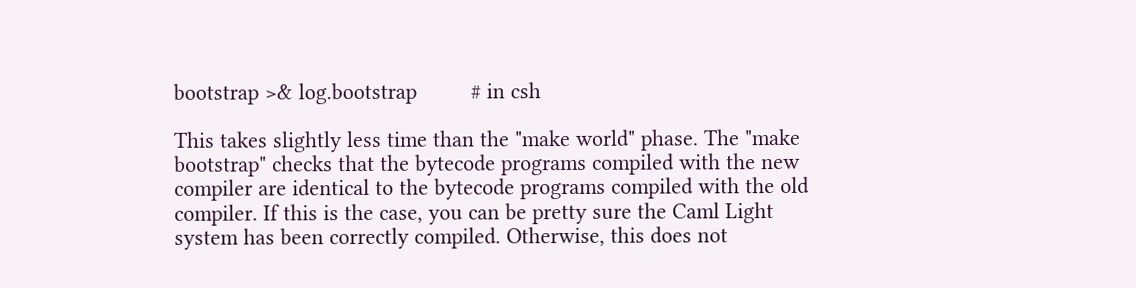bootstrap >& log.bootstrap         # in csh

This takes slightly less time than the "make world" phase. The "make
bootstrap" checks that the bytecode programs compiled with the new
compiler are identical to the bytecode programs compiled with the old
compiler. If this is the case, you can be pretty sure the Caml Light
system has been correctly compiled. Otherwise, this does not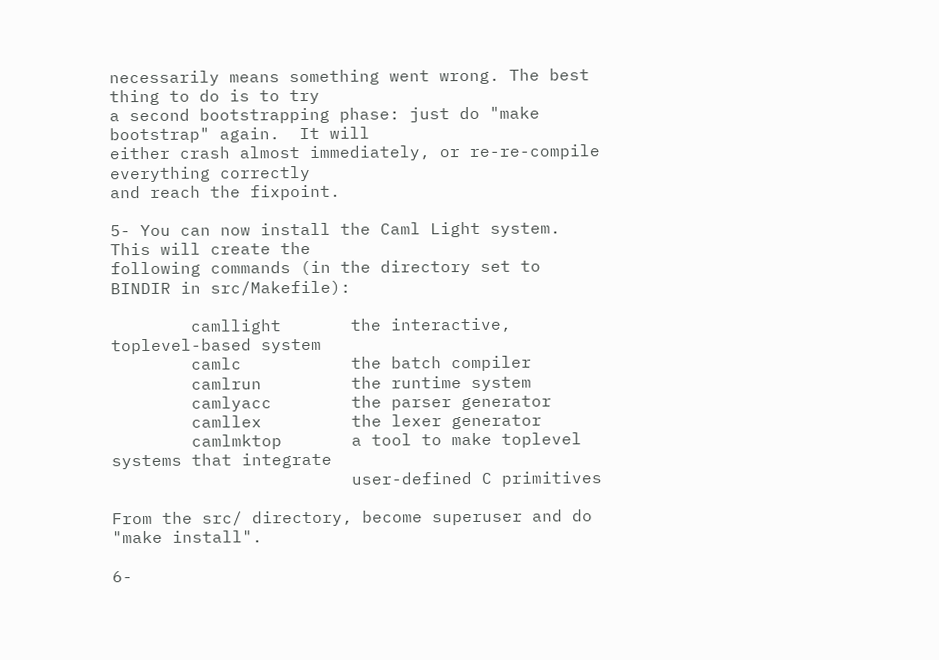necessarily means something went wrong. The best thing to do is to try
a second bootstrapping phase: just do "make bootstrap" again.  It will
either crash almost immediately, or re-re-compile everything correctly
and reach the fixpoint.

5- You can now install the Caml Light system. This will create the
following commands (in the directory set to BINDIR in src/Makefile):

        camllight       the interactive, toplevel-based system
        camlc           the batch compiler
        camlrun         the runtime system
        camlyacc        the parser generator
        camllex         the lexer generator
        camlmktop       a tool to make toplevel systems that integrate
                        user-defined C primitives

From the src/ directory, become superuser and do "make install".

6-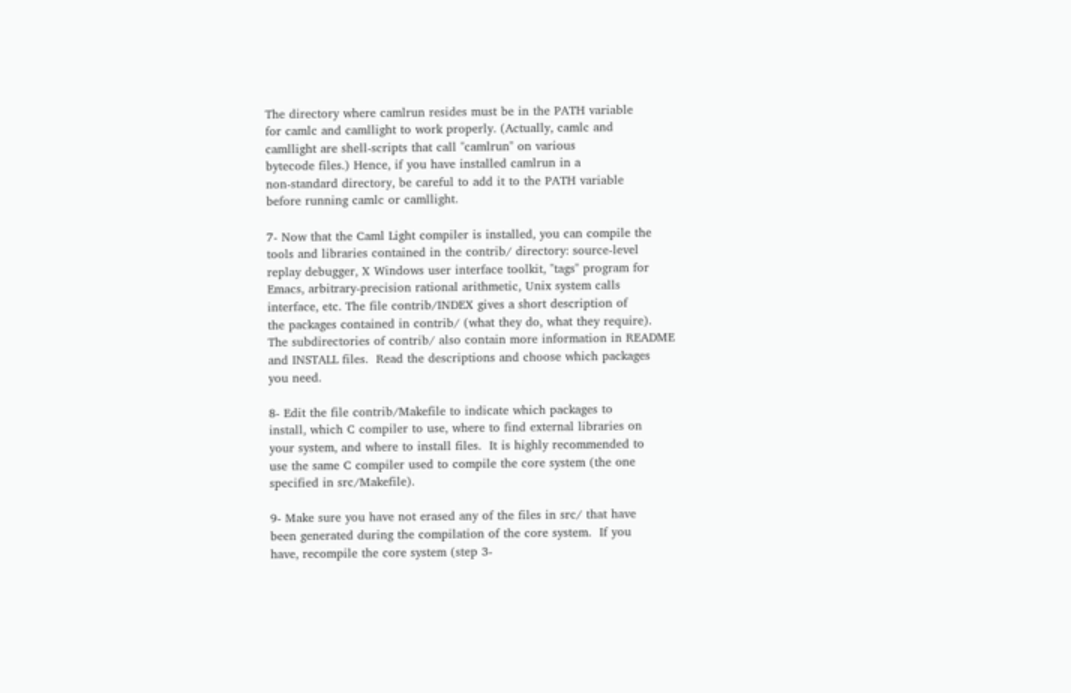The directory where camlrun resides must be in the PATH variable
for camlc and camllight to work properly. (Actually, camlc and
camllight are shell-scripts that call "camlrun" on various
bytecode files.) Hence, if you have installed camlrun in a
non-standard directory, be careful to add it to the PATH variable
before running camlc or camllight.

7- Now that the Caml Light compiler is installed, you can compile the
tools and libraries contained in the contrib/ directory: source-level
replay debugger, X Windows user interface toolkit, "tags" program for
Emacs, arbitrary-precision rational arithmetic, Unix system calls
interface, etc. The file contrib/INDEX gives a short description of
the packages contained in contrib/ (what they do, what they require).
The subdirectories of contrib/ also contain more information in README
and INSTALL files.  Read the descriptions and choose which packages
you need.

8- Edit the file contrib/Makefile to indicate which packages to
install, which C compiler to use, where to find external libraries on
your system, and where to install files.  It is highly recommended to
use the same C compiler used to compile the core system (the one
specified in src/Makefile).

9- Make sure you have not erased any of the files in src/ that have
been generated during the compilation of the core system.  If you
have, recompile the core system (step 3-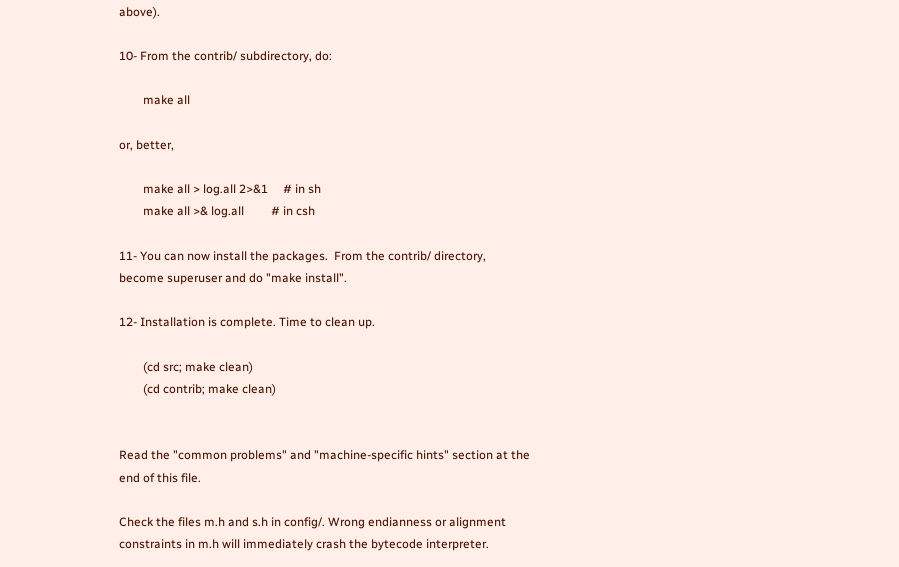above).

10- From the contrib/ subdirectory, do:

        make all

or, better,

        make all > log.all 2>&1     # in sh
        make all >& log.all         # in csh

11- You can now install the packages.  From the contrib/ directory,
become superuser and do "make install".

12- Installation is complete. Time to clean up.

        (cd src; make clean)
        (cd contrib; make clean)


Read the "common problems" and "machine-specific hints" section at the
end of this file.

Check the files m.h and s.h in config/. Wrong endianness or alignment
constraints in m.h will immediately crash the bytecode interpreter.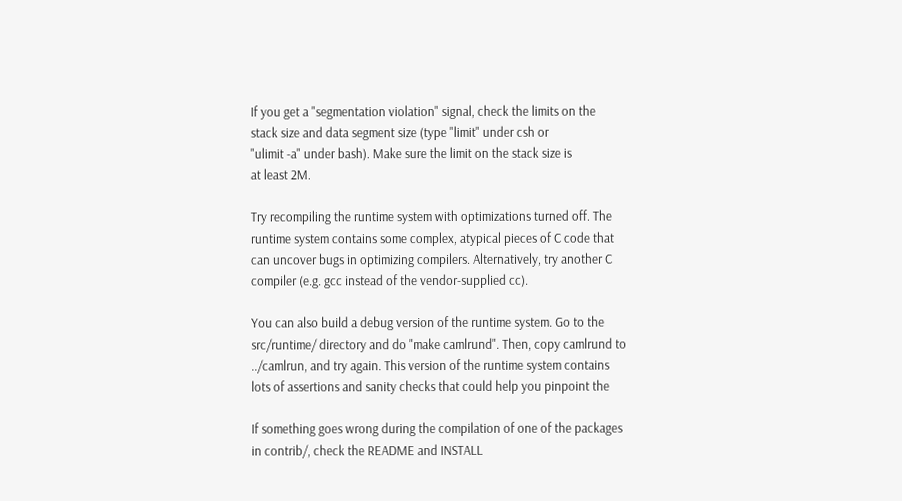If you get a "segmentation violation" signal, check the limits on the
stack size and data segment size (type "limit" under csh or
"ulimit -a" under bash). Make sure the limit on the stack size is
at least 2M.

Try recompiling the runtime system with optimizations turned off. The
runtime system contains some complex, atypical pieces of C code that
can uncover bugs in optimizing compilers. Alternatively, try another C
compiler (e.g. gcc instead of the vendor-supplied cc).

You can also build a debug version of the runtime system. Go to the
src/runtime/ directory and do "make camlrund". Then, copy camlrund to
../camlrun, and try again. This version of the runtime system contains
lots of assertions and sanity checks that could help you pinpoint the

If something goes wrong during the compilation of one of the packages
in contrib/, check the README and INSTALL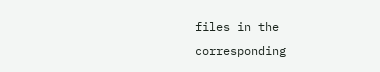files in the corresponding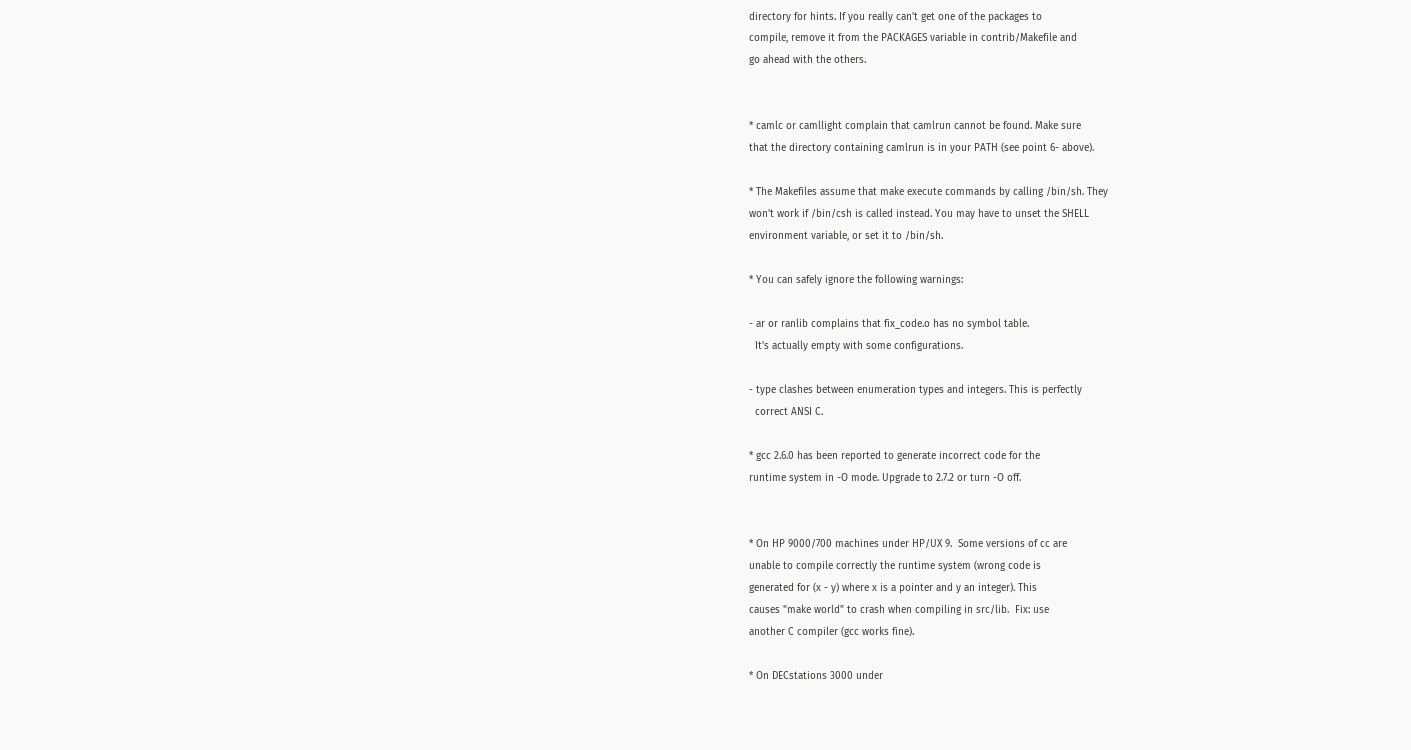directory for hints. If you really can't get one of the packages to
compile, remove it from the PACKAGES variable in contrib/Makefile and
go ahead with the others.


* camlc or camllight complain that camlrun cannot be found. Make sure
that the directory containing camlrun is in your PATH (see point 6- above).

* The Makefiles assume that make execute commands by calling /bin/sh. They
won't work if /bin/csh is called instead. You may have to unset the SHELL
environment variable, or set it to /bin/sh.

* You can safely ignore the following warnings:

- ar or ranlib complains that fix_code.o has no symbol table.
  It's actually empty with some configurations.

- type clashes between enumeration types and integers. This is perfectly
  correct ANSI C.

* gcc 2.6.0 has been reported to generate incorrect code for the
runtime system in -O mode. Upgrade to 2.7.2 or turn -O off.


* On HP 9000/700 machines under HP/UX 9.  Some versions of cc are
unable to compile correctly the runtime system (wrong code is
generated for (x - y) where x is a pointer and y an integer). This
causes "make world" to crash when compiling in src/lib.  Fix: use
another C compiler (gcc works fine).

* On DECstations 3000 under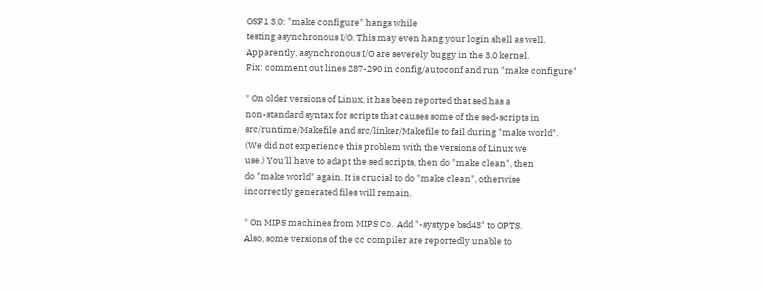OSF1 3.0: "make configure" hangs while
testing asynchronous I/O. This may even hang your login shell as well.
Apparently, asynchronous I/O are severely buggy in the 3.0 kernel.
Fix: comment out lines 287-290 in config/autoconf and run "make configure"

* On older versions of Linux, it has been reported that sed has a
non-standard syntax for scripts that causes some of the sed-scripts in
src/runtime/Makefile and src/linker/Makefile to fail during "make world".
(We did not experience this problem with the versions of Linux we
use.) You'll have to adapt the sed scripts, then do "make clean", then
do "make world" again. It is crucial to do "make clean", otherwise
incorrectly generated files will remain.

* On MIPS machines from MIPS Co.  Add "-systype bsd43" to OPTS.
Also, some versions of the cc compiler are reportedly unable to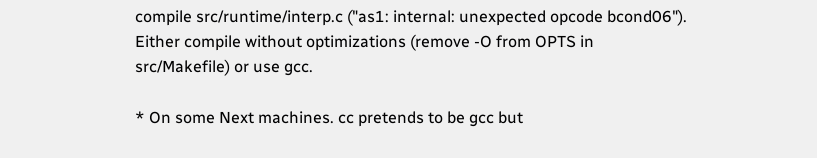compile src/runtime/interp.c ("as1: internal: unexpected opcode bcond06").
Either compile without optimizations (remove -O from OPTS in
src/Makefile) or use gcc.

* On some Next machines. cc pretends to be gcc but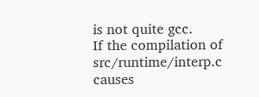is not quite gcc.
If the compilation of src/runtime/interp.c causes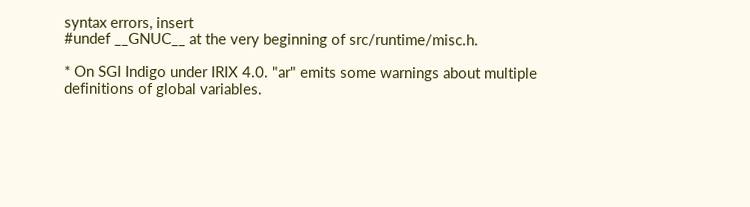syntax errors, insert
#undef __GNUC__ at the very beginning of src/runtime/misc.h.

* On SGI Indigo under IRIX 4.0. "ar" emits some warnings about multiple
definitions of global variables.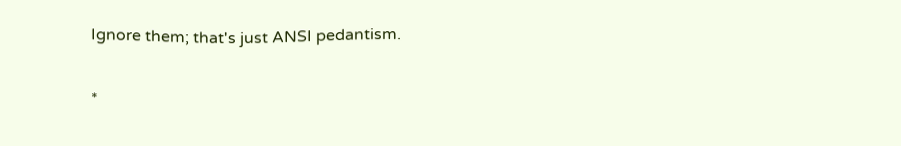Ignore them; that's just ANSI pedantism.

*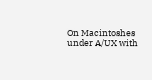On Macintoshes under A/UX with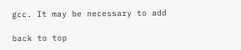gcc. It may be necessary to add

back to top